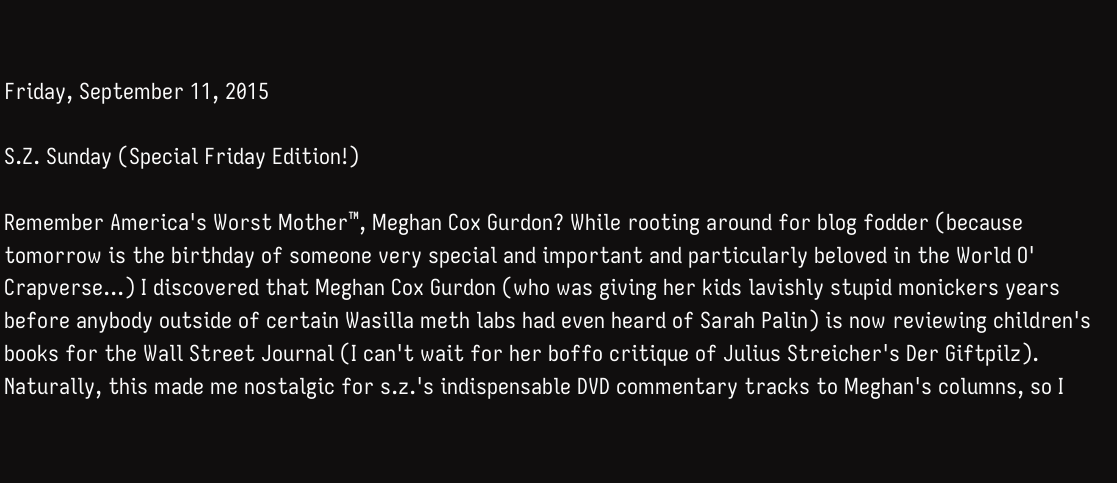Friday, September 11, 2015

S.Z. Sunday (Special Friday Edition!)

Remember America's Worst Mother™, Meghan Cox Gurdon? While rooting around for blog fodder (because tomorrow is the birthday of someone very special and important and particularly beloved in the World O' Crapverse...) I discovered that Meghan Cox Gurdon (who was giving her kids lavishly stupid monickers years before anybody outside of certain Wasilla meth labs had even heard of Sarah Palin) is now reviewing children's books for the Wall Street Journal (I can't wait for her boffo critique of Julius Streicher's Der Giftpilz). Naturally, this made me nostalgic for s.z.'s indispensable DVD commentary tracks to Meghan's columns, so I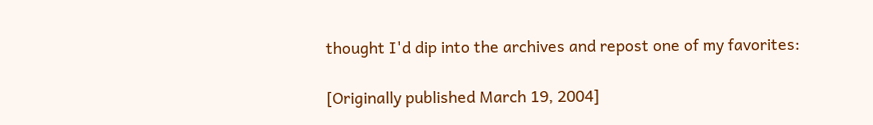thought I'd dip into the archives and repost one of my favorites:

[Originally published March 19, 2004]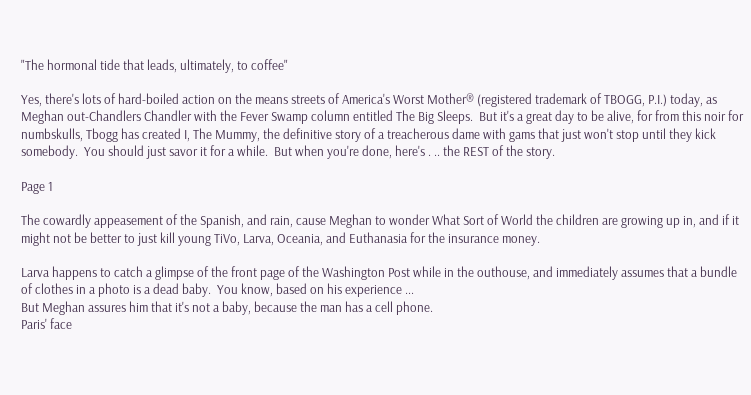"The hormonal tide that leads, ultimately, to coffee"

Yes, there's lots of hard-boiled action on the means streets of America's Worst Mother® (registered trademark of TBOGG, P.I.) today, as Meghan out-Chandlers Chandler with the Fever Swamp column entitled The Big Sleeps.  But it's a great day to be alive, for from this noir for numbskulls, Tbogg has created I, The Mummy, the definitive story of a treacherous dame with gams that just won't stop until they kick somebody.  You should just savor it for a while.  But when you're done, here's . .. the REST of the story.

Page 1

The cowardly appeasement of the Spanish, and rain, cause Meghan to wonder What Sort of World the children are growing up in, and if it might not be better to just kill young TiVo, Larva, Oceania, and Euthanasia for the insurance money.

Larva happens to catch a glimpse of the front page of the Washington Post while in the outhouse, and immediately assumes that a bundle of clothes in a photo is a dead baby.  You know, based on his experience ...
But Meghan assures him that it's not a baby, because the man has a cell phone.
Paris' face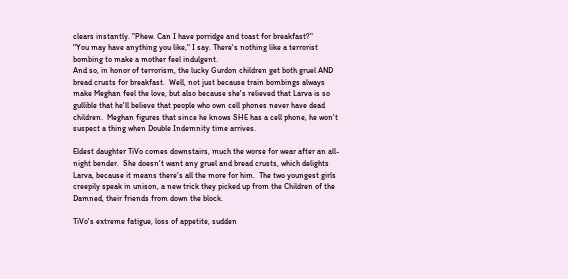clears instantly. "Phew. Can I have porridge and toast for breakfast?"
"You may have anything you like," I say. There's nothing like a terrorist bombing to make a mother feel indulgent.
And so, in honor of terrorism, the lucky Gurdon children get both gruel AND bread crusts for breakfast.  Well, not just because train bombings always make Meghan feel the love, but also because she's relieved that Larva is so gullible that he'll believe that people who own cell phones never have dead children.  Meghan figures that since he knows SHE has a cell phone, he won't suspect a thing when Double Indemnity time arrives.

Eldest daughter TiVo comes downstairs, much the worse for wear after an all-night bender.  She doesn't want any gruel and bread crusts, which delights Larva, because it means there's all the more for him.  The two youngest girls creepily speak in unison, a new trick they picked up from the Children of the Damned, their friends from down the block.

TiVo's extreme fatigue, loss of appetite, sudden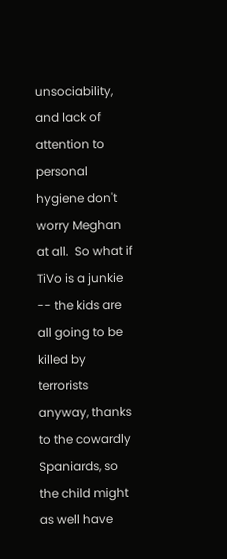unsociability, and lack of attention to personal hygiene don't worry Meghan at all.  So what if TiVo is a junkie -- the kids are all going to be killed by terrorists anyway, thanks to the cowardly Spaniards, so the child might as well have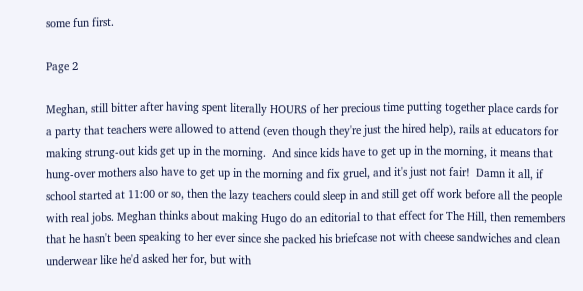some fun first.

Page 2

Meghan, still bitter after having spent literally HOURS of her precious time putting together place cards for a party that teachers were allowed to attend (even though they're just the hired help), rails at educators for making strung-out kids get up in the morning.  And since kids have to get up in the morning, it means that hung-over mothers also have to get up in the morning and fix gruel, and it's just not fair!  Damn it all, if school started at 11:00 or so, then the lazy teachers could sleep in and still get off work before all the people with real jobs. Meghan thinks about making Hugo do an editorial to that effect for The Hill, then remembers that he hasn't been speaking to her ever since she packed his briefcase not with cheese sandwiches and clean underwear like he'd asked her for, but with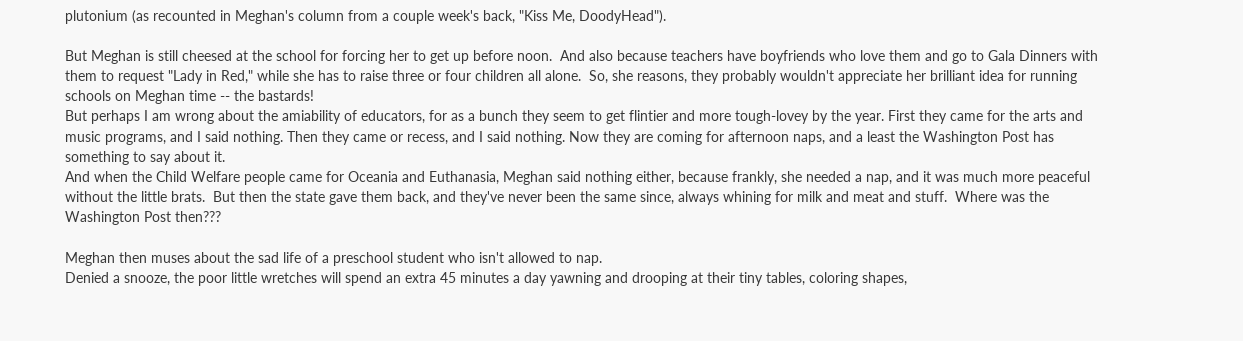plutonium (as recounted in Meghan's column from a couple week's back, "Kiss Me, DoodyHead").

But Meghan is still cheesed at the school for forcing her to get up before noon.  And also because teachers have boyfriends who love them and go to Gala Dinners with them to request "Lady in Red," while she has to raise three or four children all alone.  So, she reasons, they probably wouldn't appreciate her brilliant idea for running schools on Meghan time -- the bastards!
But perhaps I am wrong about the amiability of educators, for as a bunch they seem to get flintier and more tough-lovey by the year. First they came for the arts and music programs, and I said nothing. Then they came or recess, and I said nothing. Now they are coming for afternoon naps, and a least the Washington Post has something to say about it.
And when the Child Welfare people came for Oceania and Euthanasia, Meghan said nothing either, because frankly, she needed a nap, and it was much more peaceful without the little brats.  But then the state gave them back, and they've never been the same since, always whining for milk and meat and stuff.  Where was the Washington Post then???

Meghan then muses about the sad life of a preschool student who isn't allowed to nap.
Denied a snooze, the poor little wretches will spend an extra 45 minutes a day yawning and drooping at their tiny tables, coloring shapes,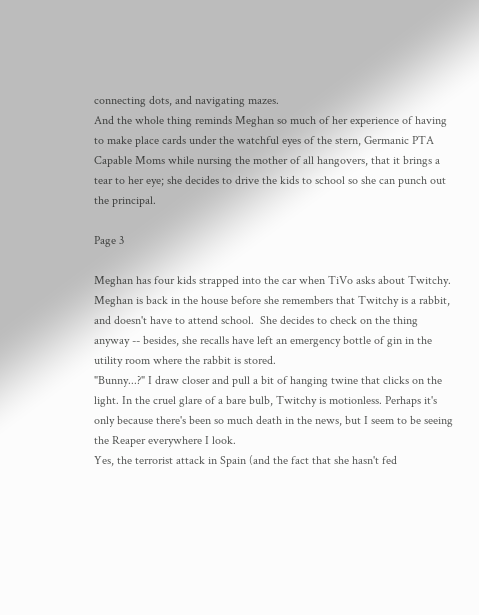connecting dots, and navigating mazes.
And the whole thing reminds Meghan so much of her experience of having to make place cards under the watchful eyes of the stern, Germanic PTA Capable Moms while nursing the mother of all hangovers, that it brings a tear to her eye; she decides to drive the kids to school so she can punch out the principal.

Page 3

Meghan has four kids strapped into the car when TiVo asks about Twitchy.  Meghan is back in the house before she remembers that Twitchy is a rabbit, and doesn't have to attend school.  She decides to check on the thing anyway -- besides, she recalls have left an emergency bottle of gin in the utility room where the rabbit is stored.
"Bunny...?" I draw closer and pull a bit of hanging twine that clicks on the light. In the cruel glare of a bare bulb, Twitchy is motionless. Perhaps it's only because there's been so much death in the news, but I seem to be seeing the Reaper everywhere I look.
Yes, the terrorist attack in Spain (and the fact that she hasn't fed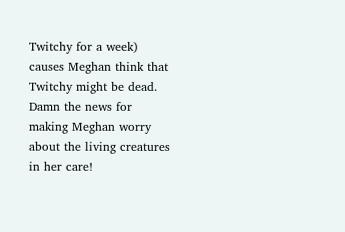Twitchy for a week) causes Meghan think that Twitchy might be dead.  Damn the news for making Meghan worry about the living creatures in her care!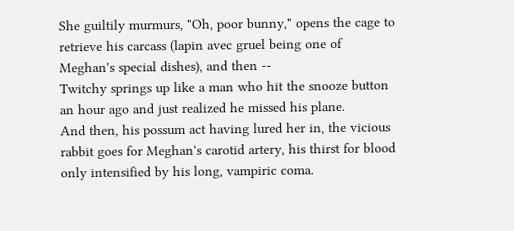She guiltily murmurs, "Oh, poor bunny," opens the cage to retrieve his carcass (lapin avec gruel being one of Meghan's special dishes), and then --
Twitchy springs up like a man who hit the snooze button an hour ago and just realized he missed his plane.
And then, his possum act having lured her in, the vicious rabbit goes for Meghan's carotid artery, his thirst for blood only intensified by his long, vampiric coma.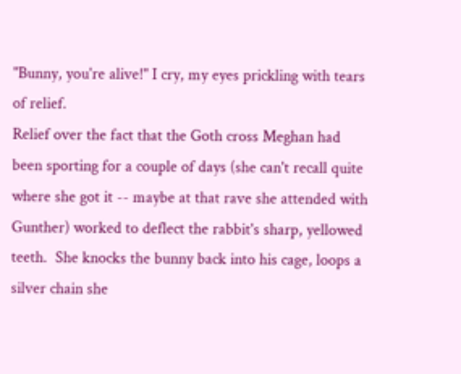"Bunny, you're alive!" I cry, my eyes prickling with tears of relief.
Relief over the fact that the Goth cross Meghan had been sporting for a couple of days (she can't recall quite where she got it -- maybe at that rave she attended with Gunther) worked to deflect the rabbit's sharp, yellowed teeth.  She knocks the bunny back into his cage, loops a silver chain she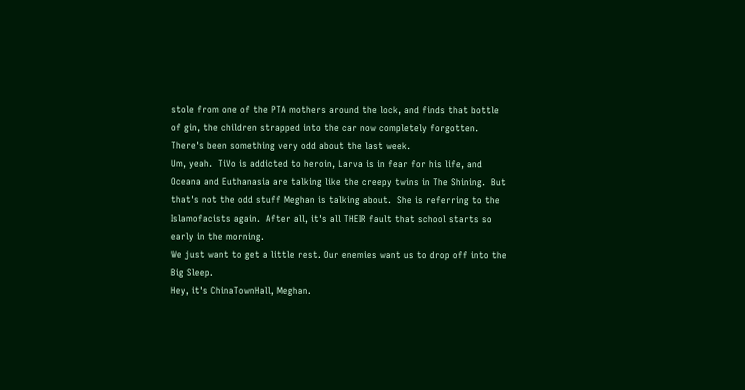stole from one of the PTA mothers around the lock, and finds that bottle of gin, the children strapped into the car now completely forgotten.
There's been something very odd about the last week.
Um, yeah.  TiVo is addicted to heroin, Larva is in fear for his life, and Oceana and Euthanasia are talking like the creepy twins in The Shining.  But that's not the odd stuff Meghan is talking about.  She is referring to the Islamofacists again.  After all, it's all THEIR fault that school starts so early in the morning.
We just want to get a little rest. Our enemies want us to drop off into the Big Sleep.
Hey, it's ChinaTownHall, Meghan.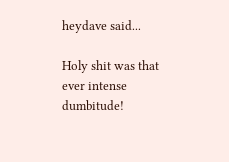heydave said...

Holy shit was that ever intense dumbitude!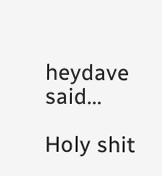heydave said...

Holy shit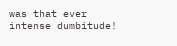was that ever intense dumbitude!